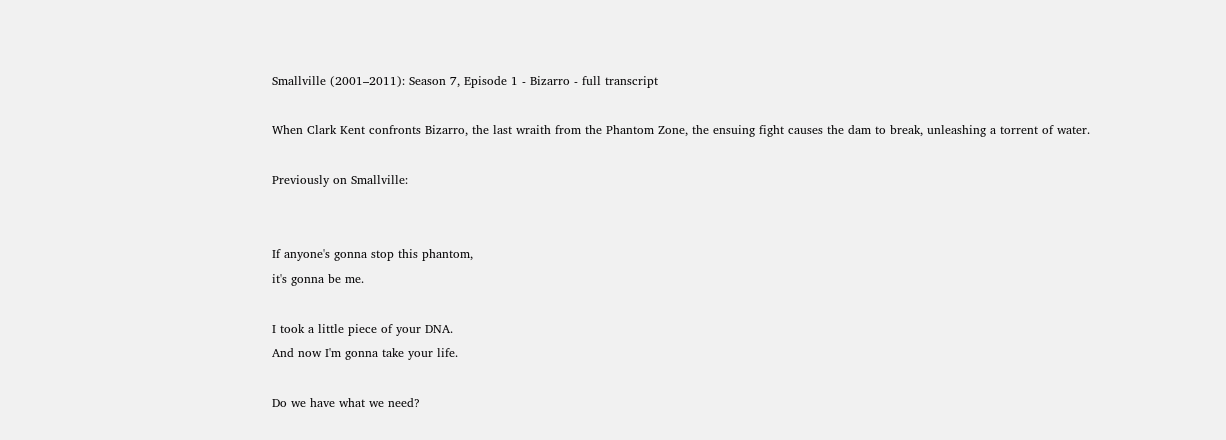Smallville (2001–2011): Season 7, Episode 1 - Bizarro - full transcript

When Clark Kent confronts Bizarro, the last wraith from the Phantom Zone, the ensuing fight causes the dam to break, unleashing a torrent of water.

Previously on Smallville:


If anyone's gonna stop this phantom,
it's gonna be me.

I took a little piece of your DNA.
And now I'm gonna take your life.

Do we have what we need?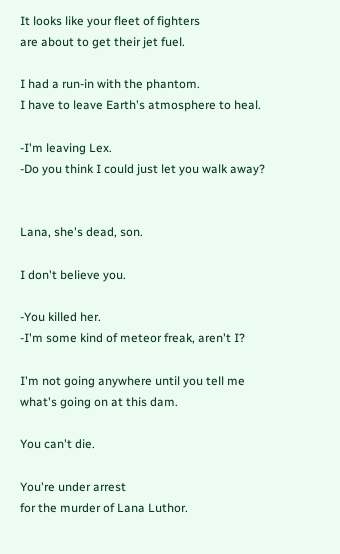It looks like your fleet of fighters
are about to get their jet fuel.

I had a run-in with the phantom.
I have to leave Earth's atmosphere to heal.

-I'm leaving Lex.
-Do you think I could just let you walk away?


Lana, she's dead, son.

I don't believe you.

-You killed her.
-I'm some kind of meteor freak, aren't I?

I'm not going anywhere until you tell me
what's going on at this dam.

You can't die.

You're under arrest
for the murder of Lana Luthor.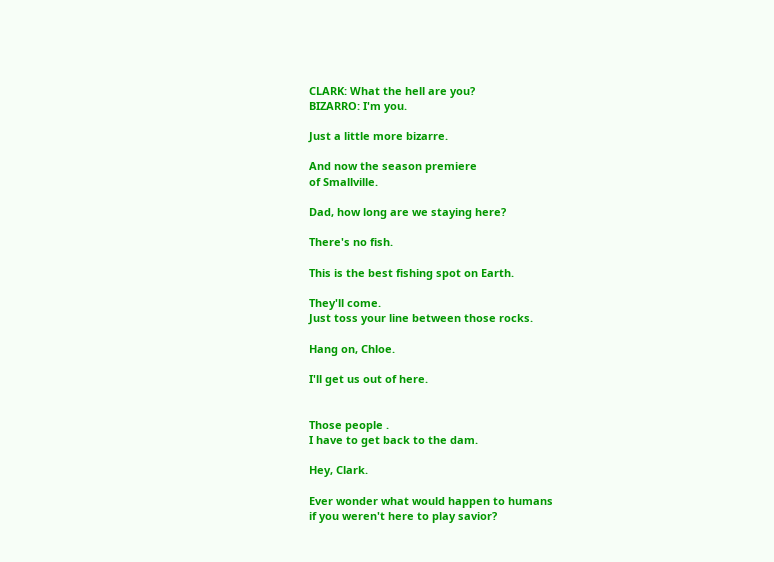CLARK: What the hell are you?
BIZARRO: I'm you.

Just a little more bizarre.

And now the season premiere
of Smallville.

Dad, how long are we staying here?

There's no fish.

This is the best fishing spot on Earth.

They'll come.
Just toss your line between those rocks.

Hang on, Chloe.

I'll get us out of here.


Those people .
I have to get back to the dam.

Hey, Clark.

Ever wonder what would happen to humans
if you weren't here to play savior?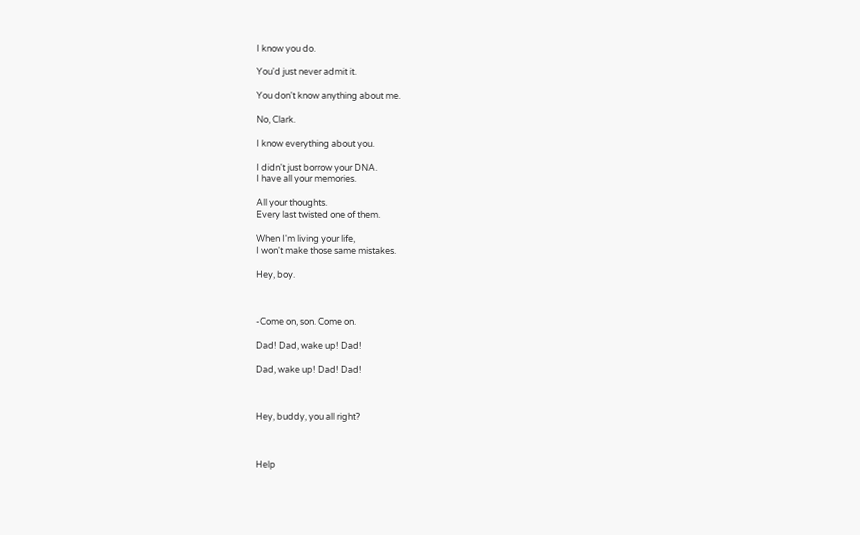I know you do.

You'd just never admit it.

You don't know anything about me.

No, Clark.

I know everything about you.

I didn't just borrow your DNA.
I have all your memories.

All your thoughts.
Every last twisted one of them.

When I'm living your life,
I won't make those same mistakes.

Hey, boy.



-Come on, son. Come on.

Dad! Dad, wake up! Dad!

Dad, wake up! Dad! Dad!



Hey, buddy, you all right?



Help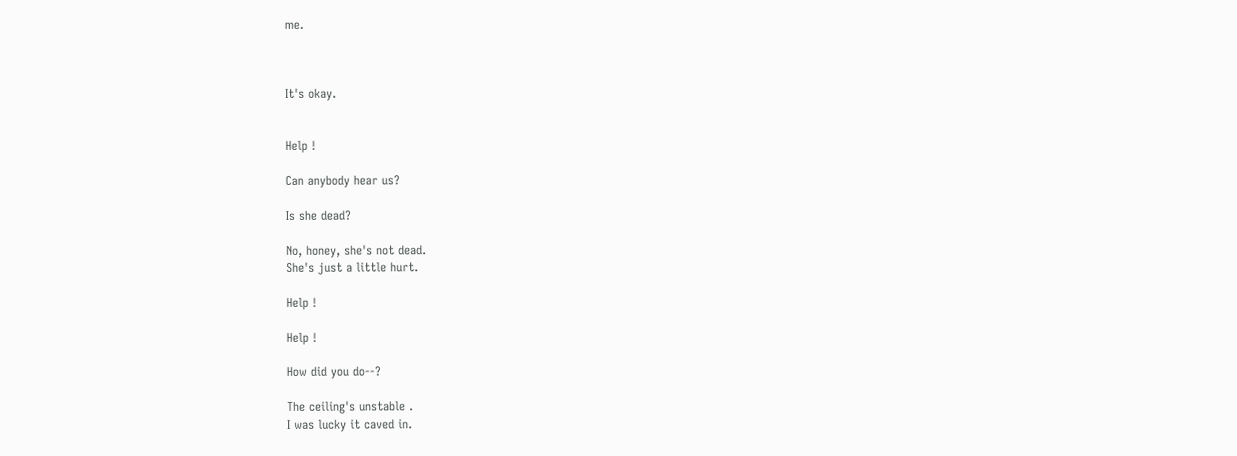me.



It's okay.


Help !

Can anybody hear us?

Is she dead?

No, honey, she's not dead.
She's just a little hurt.

Help !

Help !

How did you do--?

The ceiling's unstable .
I was lucky it caved in.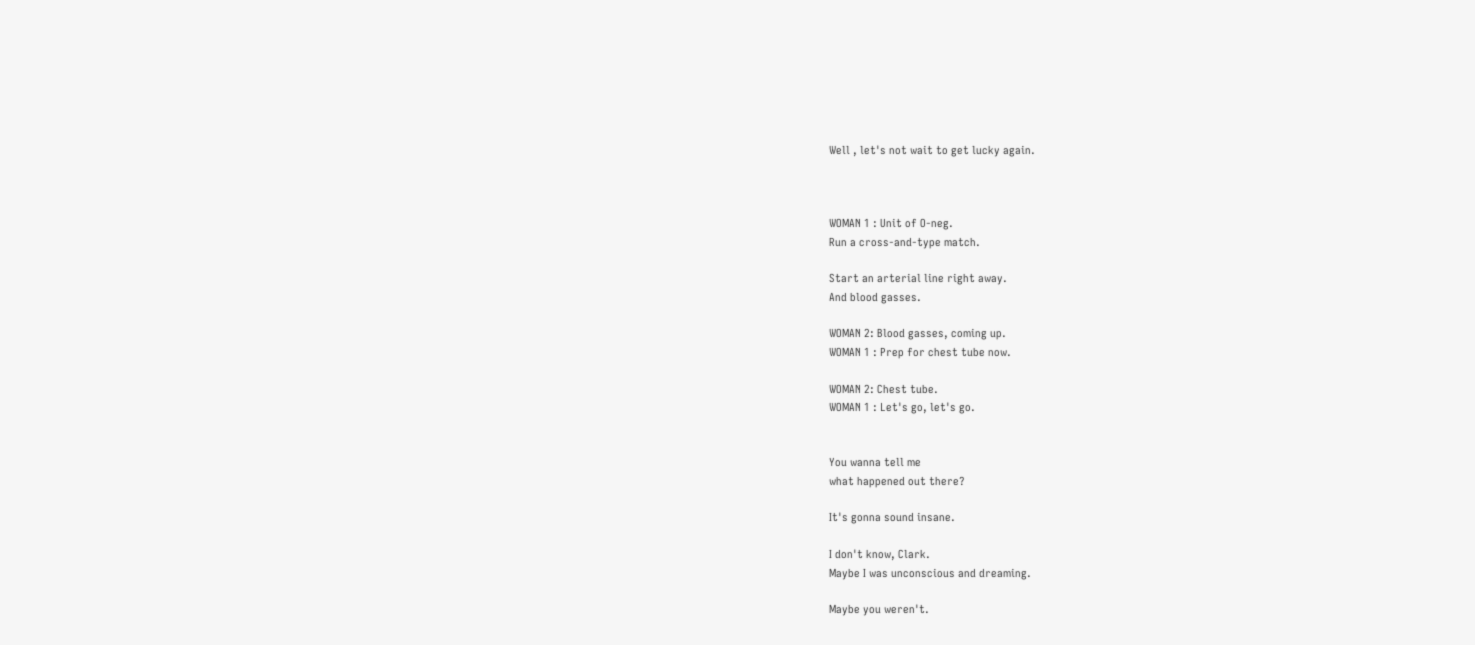Well , let's not wait to get lucky again.



WOMAN 1 : Unit of O-neg.
Run a cross-and-type match.

Start an arterial line right away.
And blood gasses.

WOMAN 2: Blood gasses, coming up.
WOMAN 1 : Prep for chest tube now.

WOMAN 2: Chest tube.
WOMAN 1 : Let's go, let's go.


You wanna tell me
what happened out there?

It's gonna sound insane.

I don't know, Clark.
Maybe I was unconscious and dreaming.

Maybe you weren't.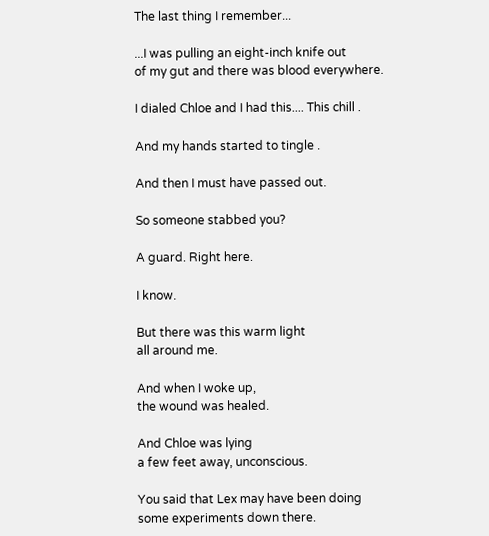The last thing I remember...

...I was pulling an eight-inch knife out
of my gut and there was blood everywhere.

I dialed Chloe and I had this.... This chill .

And my hands started to tingle .

And then I must have passed out.

So someone stabbed you?

A guard. Right here.

I know.

But there was this warm light
all around me.

And when I woke up,
the wound was healed.

And Chloe was lying
a few feet away, unconscious.

You said that Lex may have been doing
some experiments down there.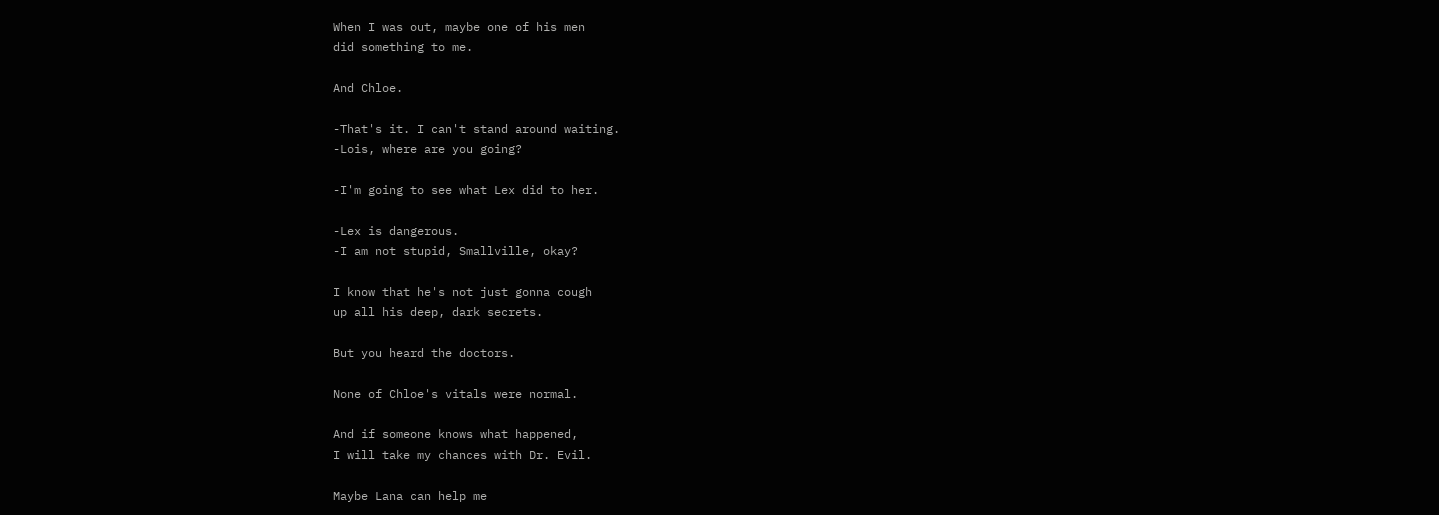When I was out, maybe one of his men
did something to me.

And Chloe.

-That's it. I can't stand around waiting.
-Lois, where are you going?

-I'm going to see what Lex did to her.

-Lex is dangerous.
-I am not stupid, Smallville, okay?

I know that he's not just gonna cough
up all his deep, dark secrets.

But you heard the doctors.

None of Chloe's vitals were normal.

And if someone knows what happened,
I will take my chances with Dr. Evil.

Maybe Lana can help me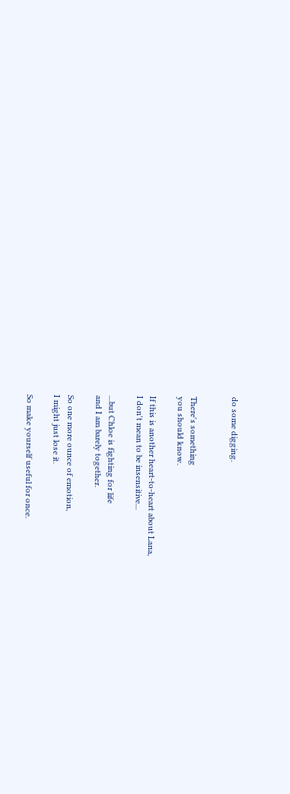do some digging.


There's something
you should know.

If this is another heart-to-heart about Lana,
I don't mean to be insensitive...

...but Chloe is fighting for life
and I am barely together.

So one more ounce of emotion,
I might just lose it.

So make yourself useful for once.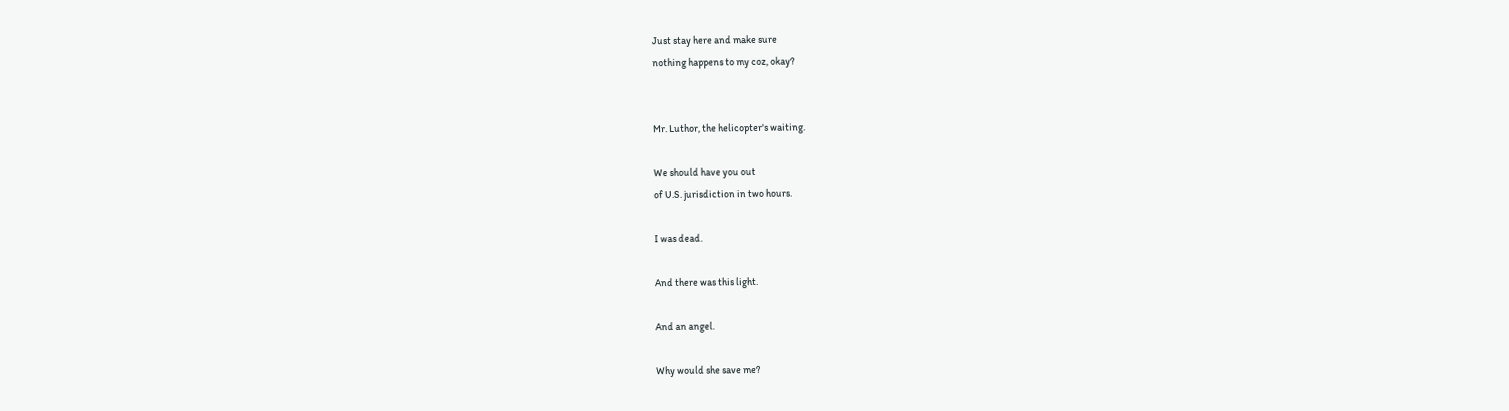Just stay here and make sure
nothing happens to my coz, okay?


Mr. Luthor, the helicopter's waiting.

We should have you out
of U.S. jurisdiction in two hours.

I was dead.

And there was this light.

And an angel.

Why would she save me?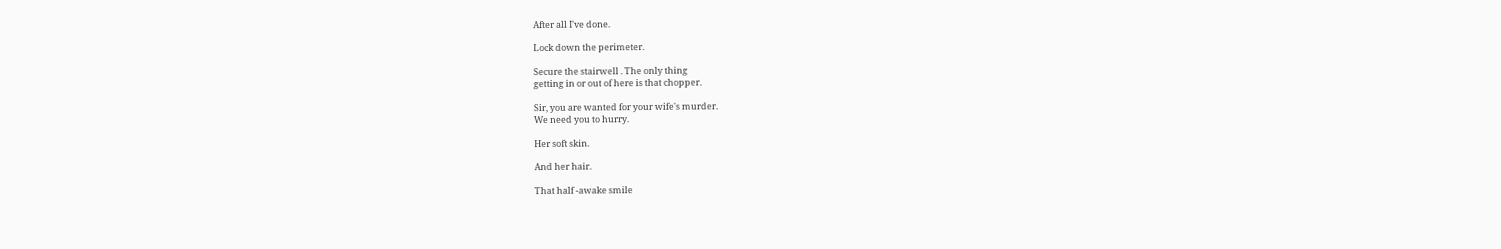After all I've done.

Lock down the perimeter.

Secure the stairwell . The only thing
getting in or out of here is that chopper.

Sir, you are wanted for your wife's murder.
We need you to hurry.

Her soft skin.

And her hair.

That half -awake smile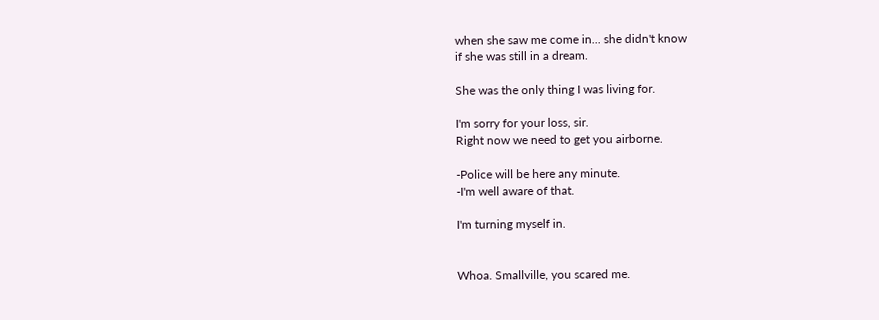when she saw me come in... she didn't know
if she was still in a dream.

She was the only thing I was living for.

I'm sorry for your loss, sir.
Right now we need to get you airborne.

-Police will be here any minute.
-I'm well aware of that.

I'm turning myself in.


Whoa. Smallville, you scared me.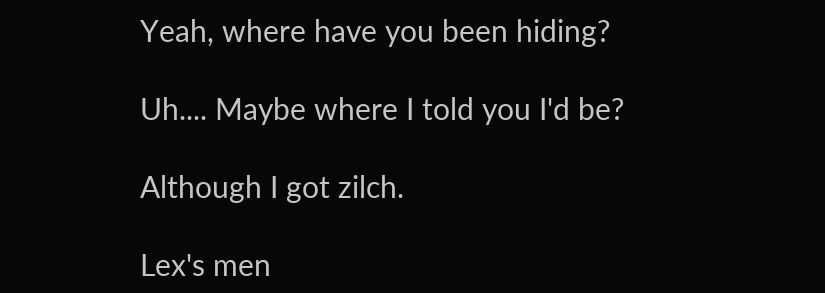Yeah, where have you been hiding?

Uh.... Maybe where I told you I'd be?

Although I got zilch.

Lex's men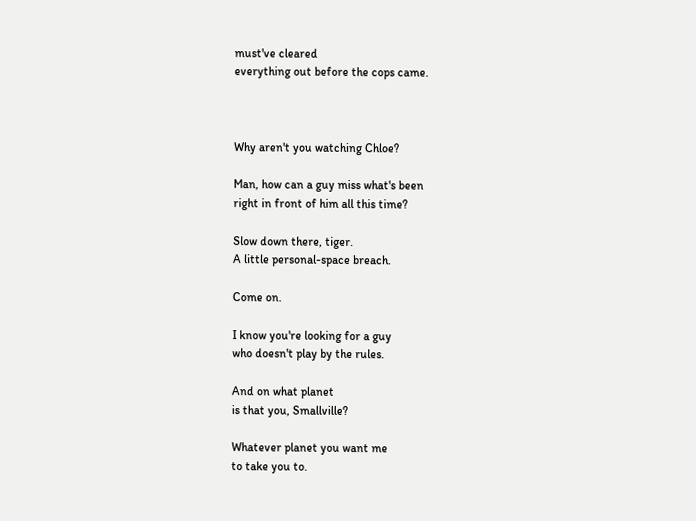must've cleared
everything out before the cops came.



Why aren't you watching Chloe?

Man, how can a guy miss what's been
right in front of him all this time?

Slow down there, tiger.
A little personal-space breach.

Come on.

I know you're looking for a guy
who doesn't play by the rules.

And on what planet
is that you, Smallville?

Whatever planet you want me
to take you to.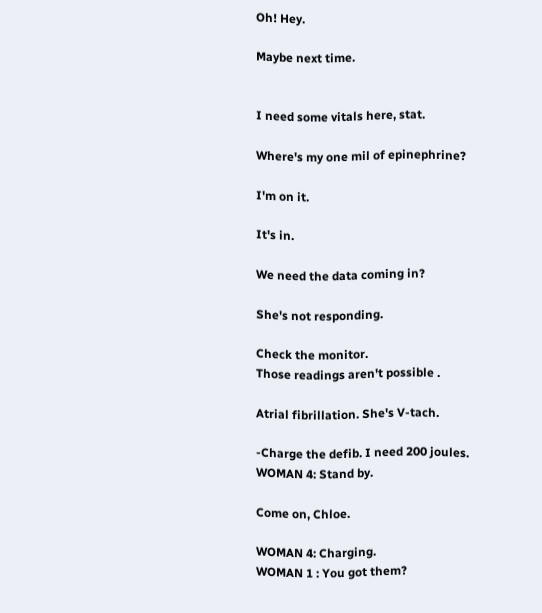Oh! Hey.

Maybe next time.


I need some vitals here, stat.

Where's my one mil of epinephrine?

I'm on it.

It's in.

We need the data coming in?

She's not responding.

Check the monitor.
Those readings aren't possible .

Atrial fibrillation. She's V-tach.

-Charge the defib. I need 200 joules.
WOMAN 4: Stand by.

Come on, Chloe.

WOMAN 4: Charging.
WOMAN 1 : You got them?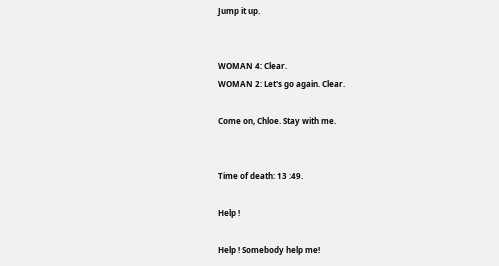Jump it up.


WOMAN 4: Clear.
WOMAN 2: Let's go again. Clear.

Come on, Chloe. Stay with me.


Time of death: 13 :49.

Help !

Help ! Somebody help me!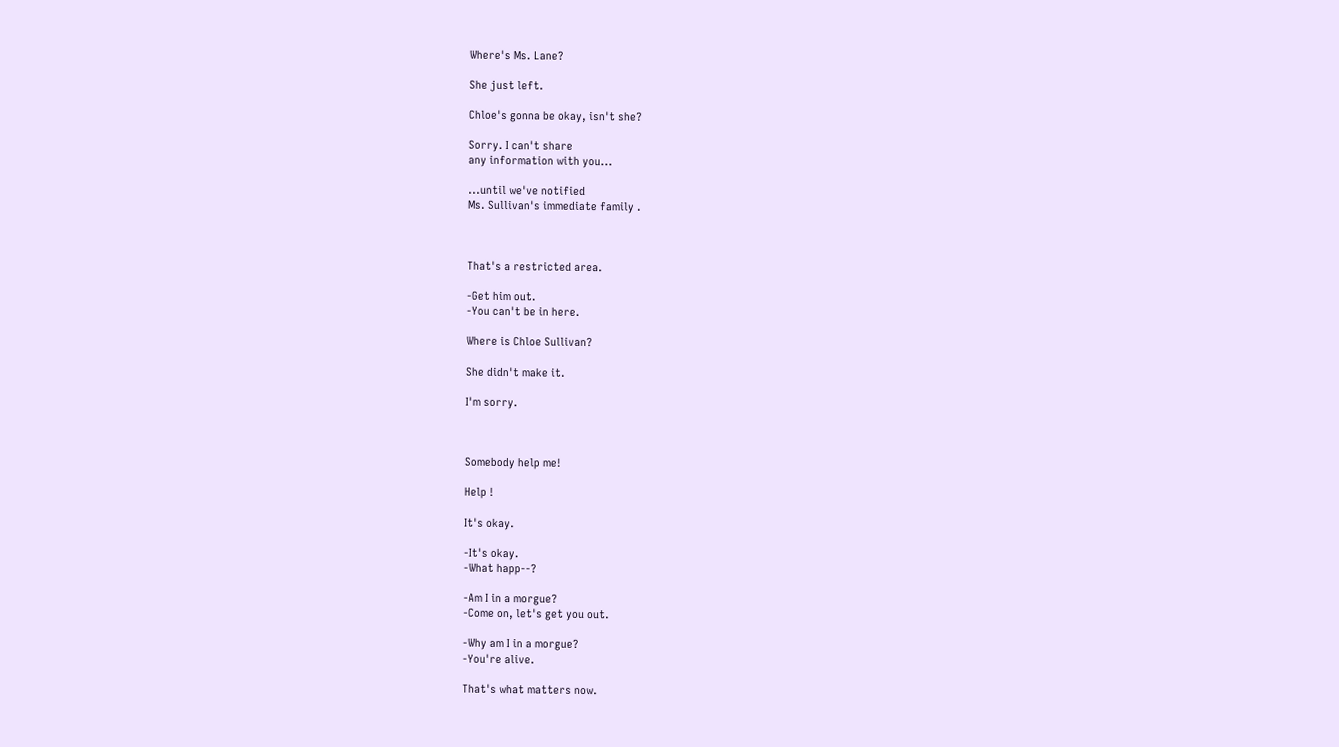Where's Ms. Lane?

She just left.

Chloe's gonna be okay, isn't she?

Sorry. I can't share
any information with you...

...until we've notified
Ms. Sullivan's immediate family .



That's a restricted area.

-Get him out.
-You can't be in here.

Where is Chloe Sullivan?

She didn't make it.

I'm sorry.



Somebody help me!

Help !

It's okay.

-It's okay.
-What happ--?

-Am I in a morgue?
-Come on, let's get you out.

-Why am I in a morgue?
-You're alive.

That's what matters now.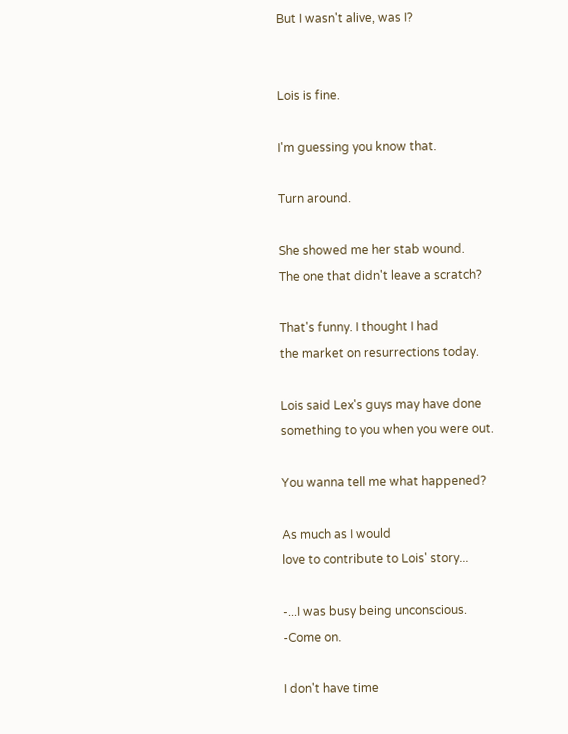But I wasn't alive, was I?


Lois is fine.

I'm guessing you know that.

Turn around.

She showed me her stab wound.
The one that didn't leave a scratch?

That's funny. I thought I had
the market on resurrections today.

Lois said Lex's guys may have done
something to you when you were out.

You wanna tell me what happened?

As much as I would
love to contribute to Lois' story...

-...I was busy being unconscious.
-Come on.

I don't have time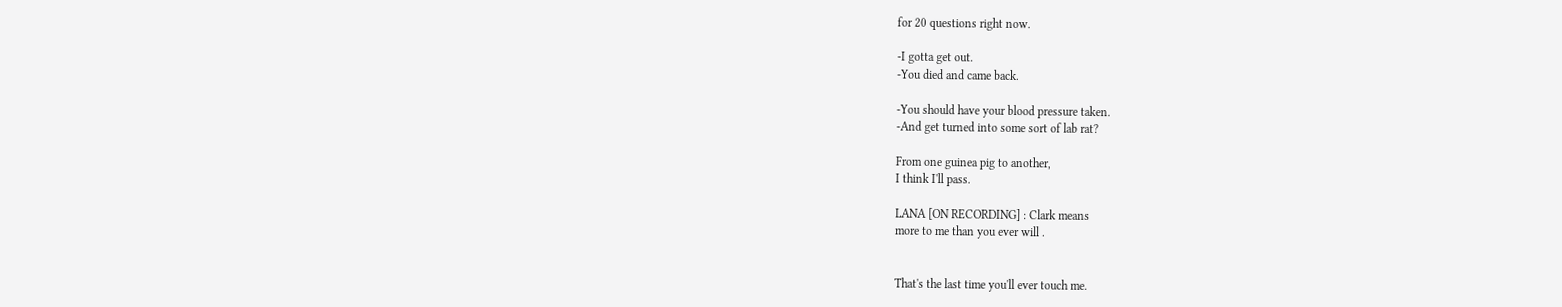for 20 questions right now.

-I gotta get out.
-You died and came back.

-You should have your blood pressure taken.
-And get turned into some sort of lab rat?

From one guinea pig to another,
I think I'll pass.

LANA [ON RECORDING] : Clark means
more to me than you ever will .


That's the last time you'll ever touch me.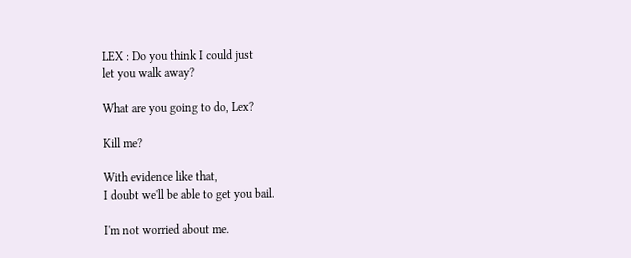LEX : Do you think I could just
let you walk away?

What are you going to do, Lex?

Kill me?

With evidence like that,
I doubt we'll be able to get you bail.

I'm not worried about me.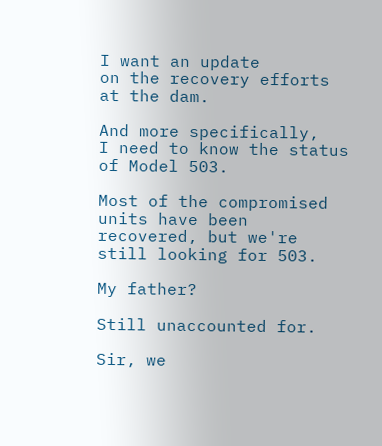I want an update
on the recovery efforts at the dam.

And more specifically,
I need to know the status of Model 503.

Most of the compromised units have been
recovered, but we're still looking for 503.

My father?

Still unaccounted for.

Sir, we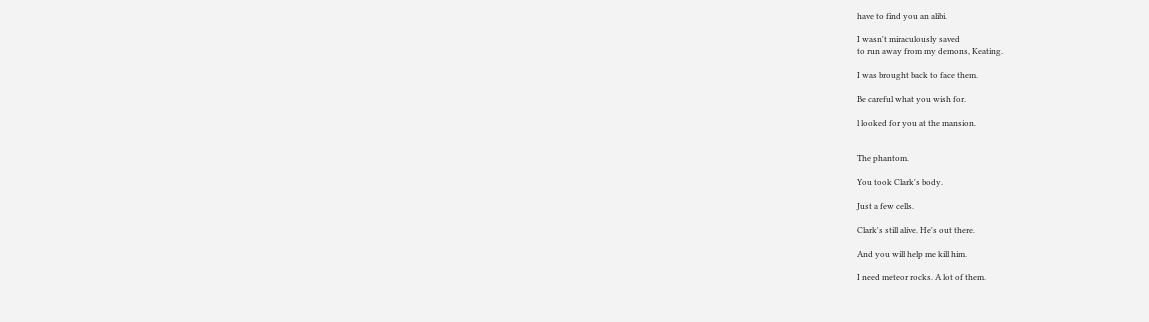have to find you an alibi.

I wasn't miraculously saved
to run away from my demons, Keating.

I was brought back to face them.

Be careful what you wish for.

l looked for you at the mansion.


The phantom.

You took Clark's body.

Just a few cells.

Clark's still alive. He's out there.

And you will help me kill him.

I need meteor rocks. A lot of them.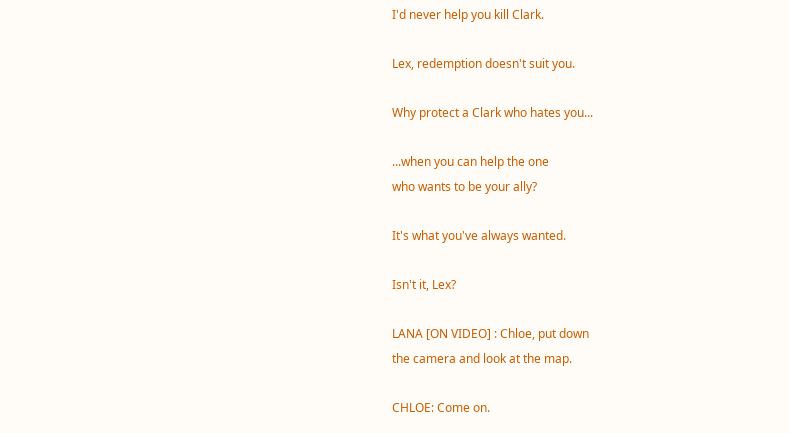I'd never help you kill Clark.

Lex, redemption doesn't suit you.

Why protect a Clark who hates you...

...when you can help the one
who wants to be your ally?

It's what you've always wanted.

Isn't it, Lex?

LANA [ON VIDEO] : Chloe, put down
the camera and look at the map.

CHLOE: Come on.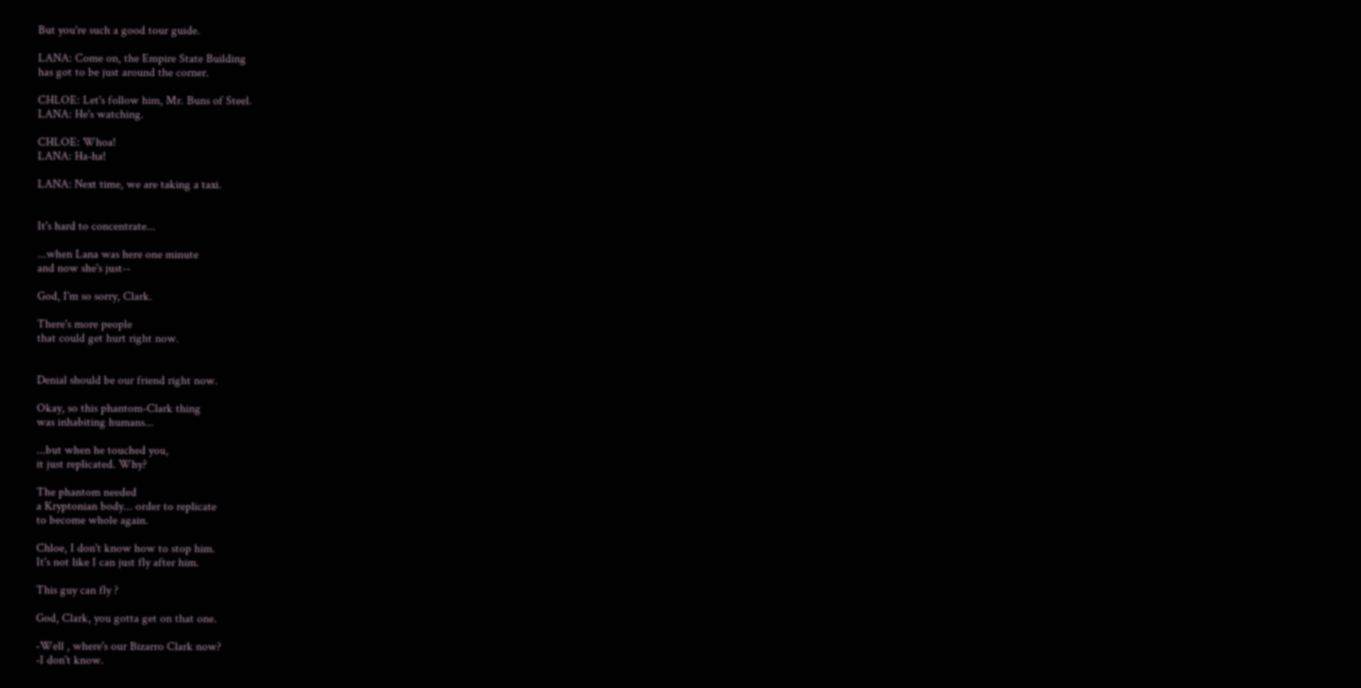But you're such a good tour guide.

LANA: Come on, the Empire State Building
has got to be just around the corner.

CHLOE: Let's follow him, Mr. Buns of Steel.
LANA: He's watching.

CHLOE: Whoa!
LANA: Ha-ha!

LANA: Next time, we are taking a taxi.


It's hard to concentrate...

...when Lana was here one minute
and now she's just--

God, I'm so sorry, Clark.

There's more people
that could get hurt right now.


Denial should be our friend right now.

Okay, so this phantom-Clark thing
was inhabiting humans...

...but when he touched you,
it just replicated. Why?

The phantom needed
a Kryptonian body... order to replicate
to become whole again.

Chloe, I don't know how to stop him.
It's not like I can just fly after him.

This guy can fly ?

God, Clark, you gotta get on that one.

-Well , where's our Bizarro Clark now?
-I don't know.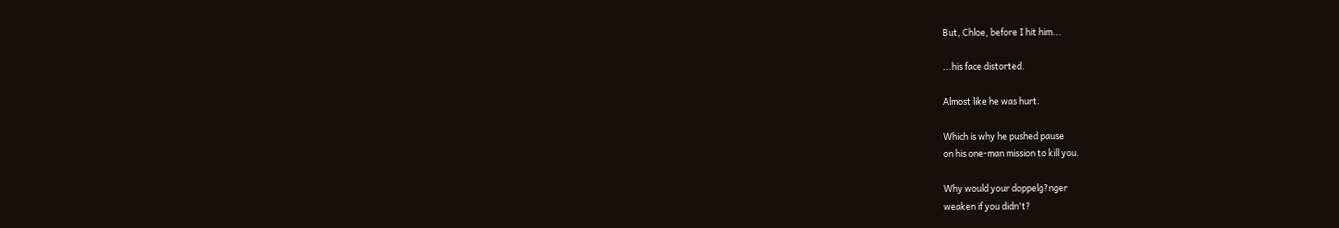But, Chloe, before I hit him...

...his face distorted.

Almost like he was hurt.

Which is why he pushed pause
on his one-man mission to kill you.

Why would your doppelg?nger
weaken if you didn't?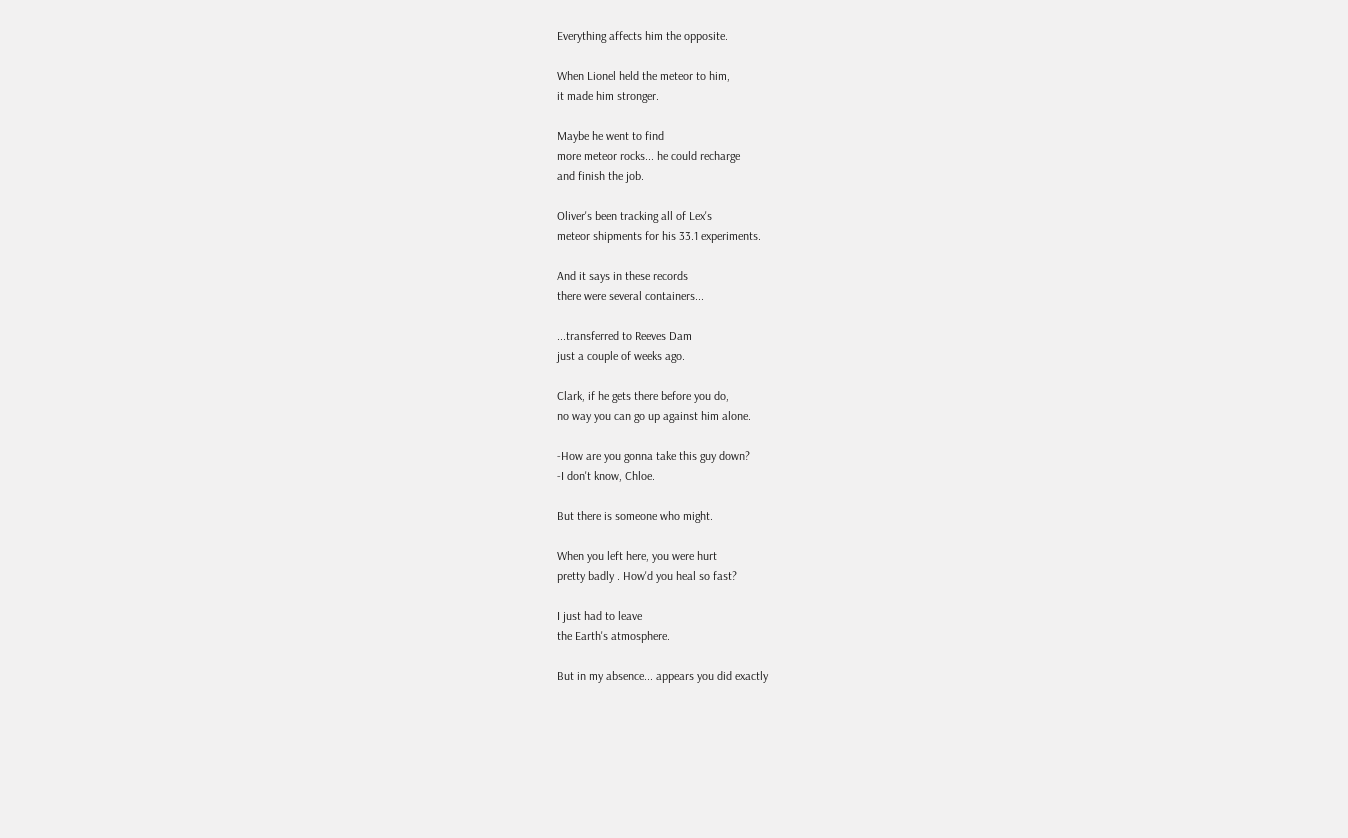Everything affects him the opposite.

When Lionel held the meteor to him,
it made him stronger.

Maybe he went to find
more meteor rocks... he could recharge
and finish the job.

Oliver's been tracking all of Lex's
meteor shipments for his 33.1 experiments.

And it says in these records
there were several containers...

...transferred to Reeves Dam
just a couple of weeks ago.

Clark, if he gets there before you do,
no way you can go up against him alone.

-How are you gonna take this guy down?
-I don't know, Chloe.

But there is someone who might.

When you left here, you were hurt
pretty badly . How'd you heal so fast?

I just had to leave
the Earth's atmosphere.

But in my absence... appears you did exactly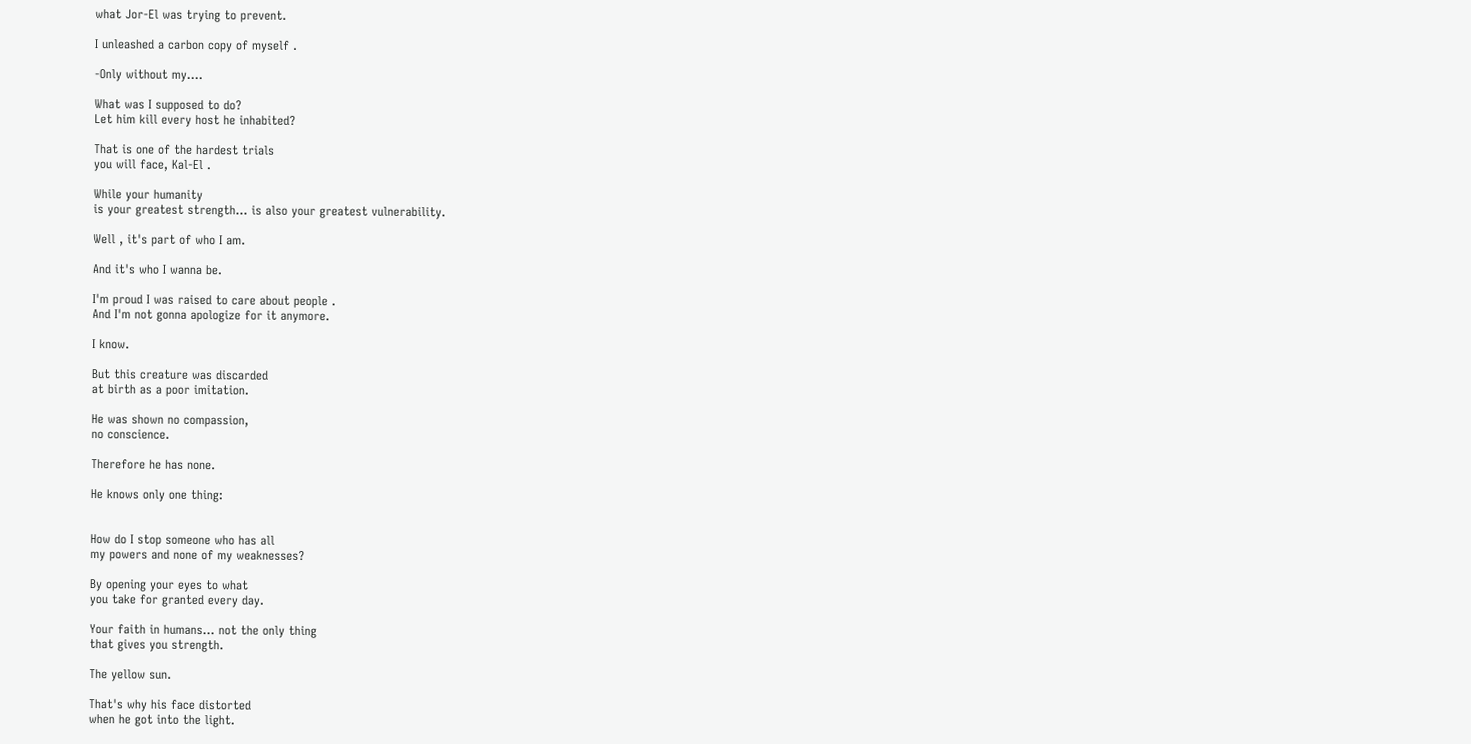what Jor-El was trying to prevent.

I unleashed a carbon copy of myself .

-Only without my....

What was I supposed to do?
Let him kill every host he inhabited?

That is one of the hardest trials
you will face, Kal-El .

While your humanity
is your greatest strength... is also your greatest vulnerability.

Well , it's part of who I am.

And it's who I wanna be.

I'm proud I was raised to care about people .
And I'm not gonna apologize for it anymore.

I know.

But this creature was discarded
at birth as a poor imitation.

He was shown no compassion,
no conscience.

Therefore he has none.

He knows only one thing:


How do I stop someone who has all
my powers and none of my weaknesses?

By opening your eyes to what
you take for granted every day.

Your faith in humans... not the only thing
that gives you strength.

The yellow sun.

That's why his face distorted
when he got into the light.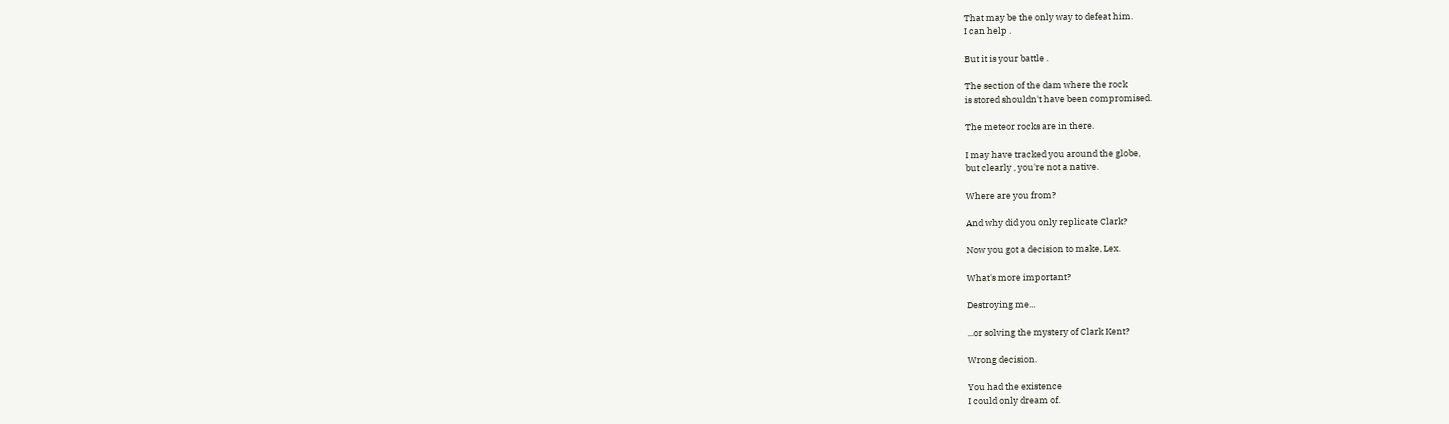That may be the only way to defeat him.
I can help .

But it is your battle .

The section of the dam where the rock
is stored shouldn't have been compromised.

The meteor rocks are in there.

I may have tracked you around the globe,
but clearly , you're not a native.

Where are you from?

And why did you only replicate Clark?

Now you got a decision to make, Lex.

What's more important?

Destroying me...

...or solving the mystery of Clark Kent?

Wrong decision.

You had the existence
I could only dream of.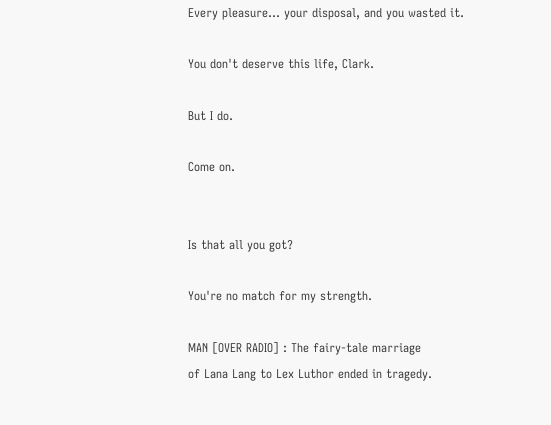Every pleasure... your disposal, and you wasted it.

You don't deserve this life, Clark.

But I do.

Come on.


Is that all you got?

You're no match for my strength.

MAN [OVER RADIO] : The fairy-tale marriage
of Lana Lang to Lex Luthor ended in tragedy.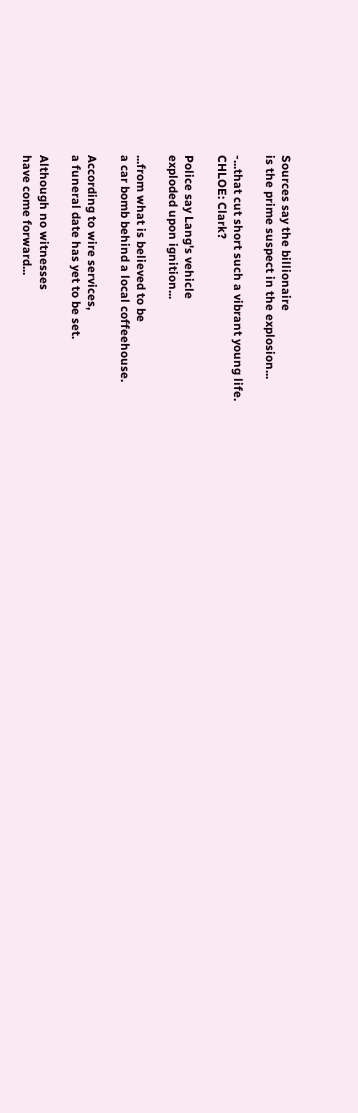Sources say the billionaire
is the prime suspect in the explosion...

-...that cut short such a vibrant young life.
CHLOE: Clark?

Police say Lang's vehicle
exploded upon ignition...

...from what is believed to be
a car bomb behind a local coffeehouse.

According to wire services,
a funeral date has yet to be set.

Although no witnesses
have come forward...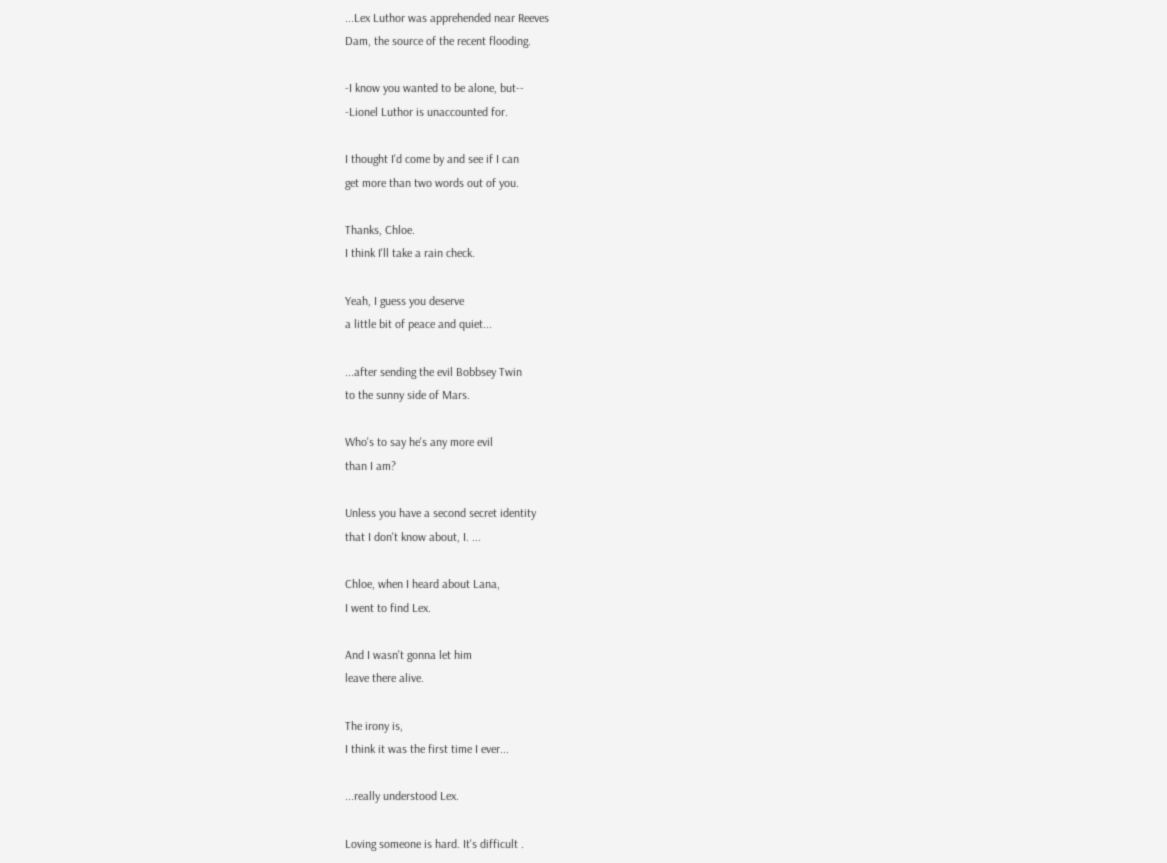...Lex Luthor was apprehended near Reeves
Dam, the source of the recent flooding.

-I know you wanted to be alone, but--
-Lionel Luthor is unaccounted for.

I thought I'd come by and see if I can
get more than two words out of you.

Thanks, Chloe.
I think I'll take a rain check.

Yeah, I guess you deserve
a little bit of peace and quiet...

...after sending the evil Bobbsey Twin
to the sunny side of Mars.

Who's to say he's any more evil
than I am?

Unless you have a second secret identity
that I don't know about, I. ...

Chloe, when I heard about Lana,
I went to find Lex.

And I wasn't gonna let him
leave there alive.

The irony is,
I think it was the first time I ever...

...really understood Lex.

Loving someone is hard. It's difficult .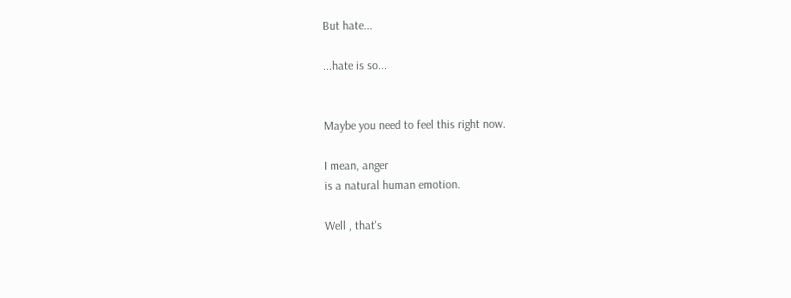But hate...

...hate is so...


Maybe you need to feel this right now.

I mean, anger
is a natural human emotion.

Well , that's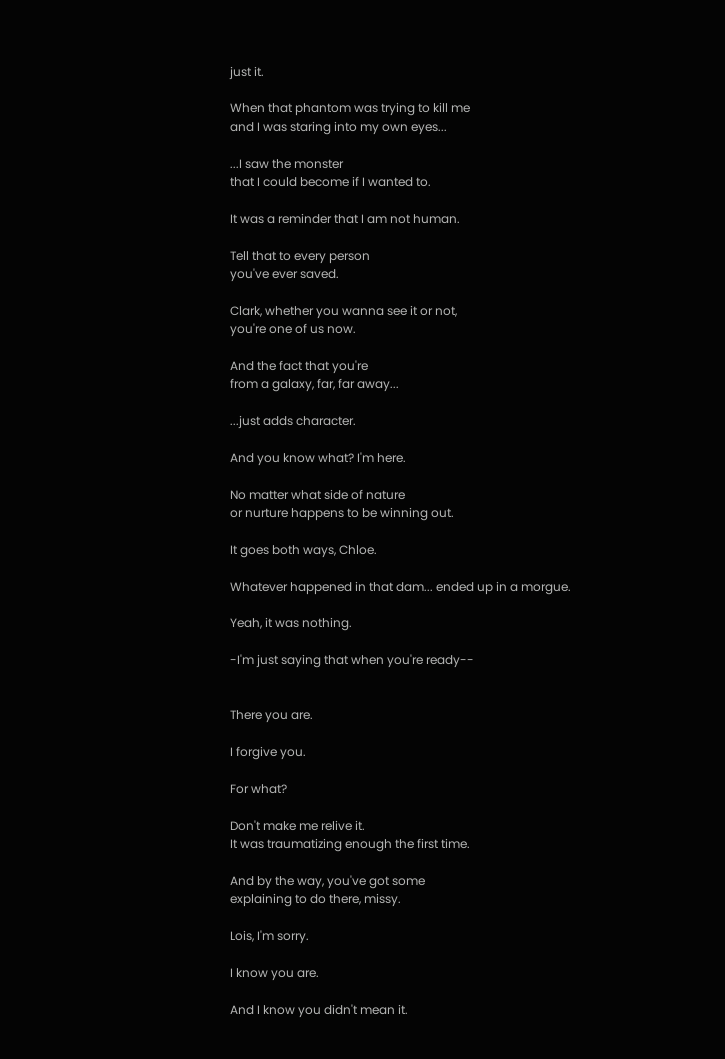just it.

When that phantom was trying to kill me
and I was staring into my own eyes...

...I saw the monster
that I could become if I wanted to.

It was a reminder that I am not human.

Tell that to every person
you've ever saved.

Clark, whether you wanna see it or not,
you're one of us now.

And the fact that you're
from a galaxy, far, far away...

...just adds character.

And you know what? I'm here.

No matter what side of nature
or nurture happens to be winning out.

It goes both ways, Chloe.

Whatever happened in that dam... ended up in a morgue.

Yeah, it was nothing.

-I'm just saying that when you're ready--


There you are.

I forgive you.

For what?

Don't make me relive it.
It was traumatizing enough the first time.

And by the way, you've got some
explaining to do there, missy.

Lois, I'm sorry.

I know you are.

And I know you didn't mean it.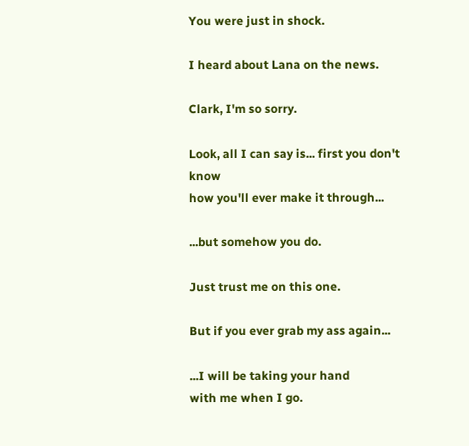You were just in shock.

I heard about Lana on the news.

Clark, I'm so sorry.

Look, all I can say is... first you don't know
how you'll ever make it through...

...but somehow you do.

Just trust me on this one.

But if you ever grab my ass again...

...I will be taking your hand
with me when I go.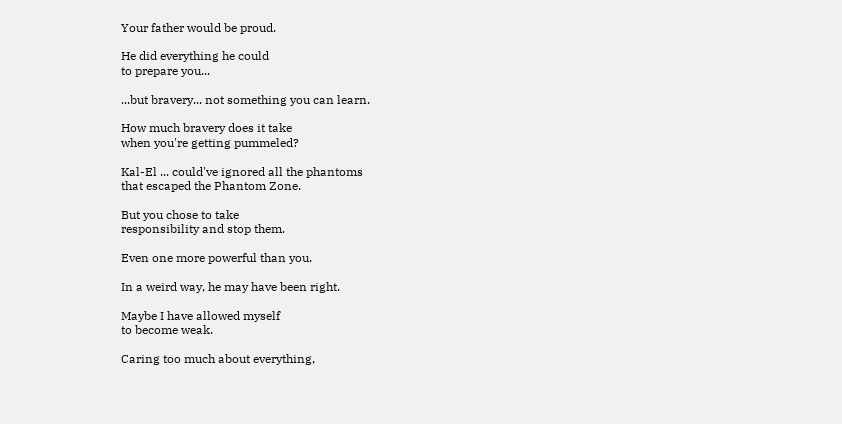Your father would be proud.

He did everything he could
to prepare you...

...but bravery... not something you can learn.

How much bravery does it take
when you're getting pummeled?

Kal-El ... could've ignored all the phantoms
that escaped the Phantom Zone.

But you chose to take
responsibility and stop them.

Even one more powerful than you.

In a weird way, he may have been right.

Maybe I have allowed myself
to become weak.

Caring too much about everything,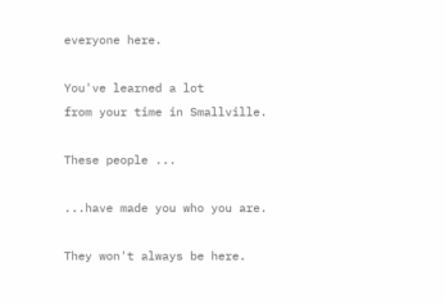everyone here.

You've learned a lot
from your time in Smallville.

These people ...

...have made you who you are.

They won't always be here.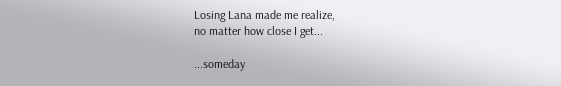Losing Lana made me realize,
no matter how close I get...

...someday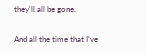they'll all be gone.

And all the time that I've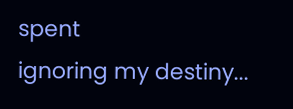spent
ignoring my destiny...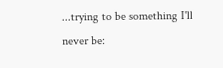...trying to be something I'll never be: